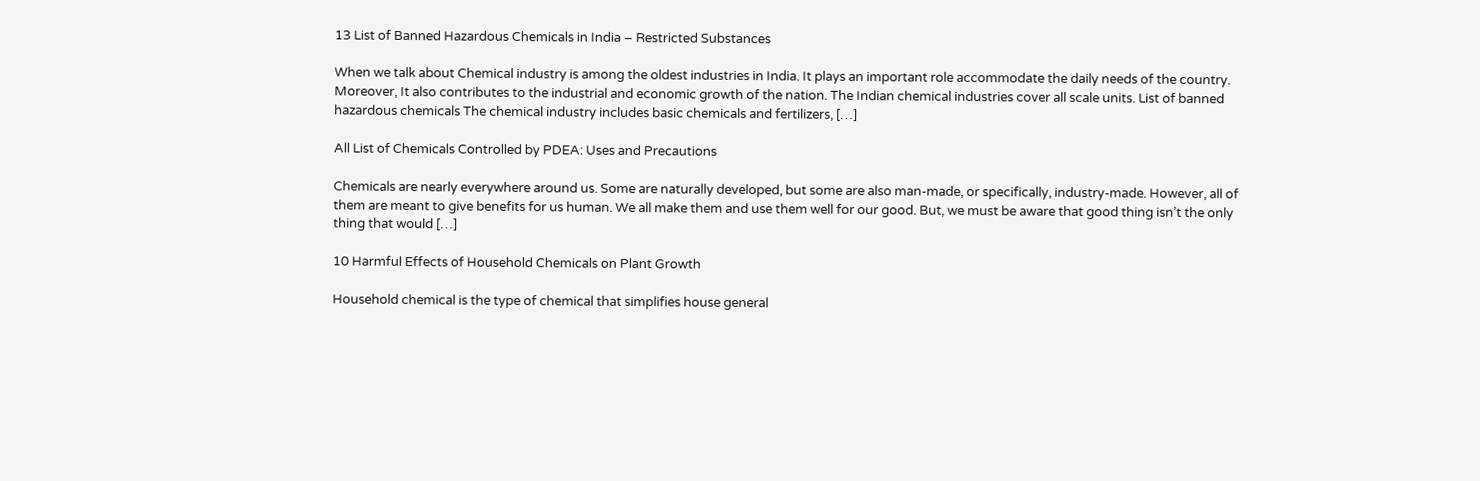13 List of Banned Hazardous Chemicals in India – Restricted Substances

When we talk about Chemical industry is among the oldest industries in India. It plays an important role accommodate the daily needs of the country. Moreover, It also contributes to the industrial and economic growth of the nation. The Indian chemical industries cover all scale units. List of banned hazardous chemicals The chemical industry includes basic chemicals and fertilizers, […]

All List of Chemicals Controlled by PDEA: Uses and Precautions

Chemicals are nearly everywhere around us. Some are naturally developed, but some are also man-made, or specifically, industry-made. However, all of them are meant to give benefits for us human. We all make them and use them well for our good. But, we must be aware that good thing isn’t the only thing that would […]

10 Harmful Effects of Household Chemicals on Plant Growth

Household chemical is the type of chemical that simplifies house general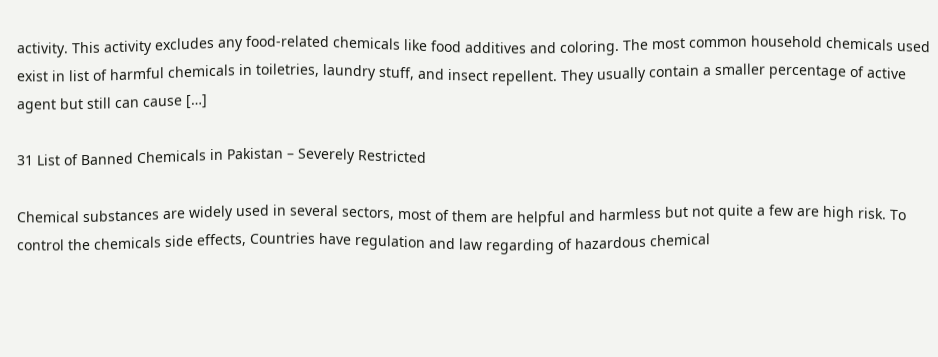activity. This activity excludes any food-related chemicals like food additives and coloring. The most common household chemicals used exist in list of harmful chemicals in toiletries, laundry stuff, and insect repellent. They usually contain a smaller percentage of active agent but still can cause […]

31 List of Banned Chemicals in Pakistan – Severely Restricted

Chemical substances are widely used in several sectors, most of them are helpful and harmless but not quite a few are high risk. To control the chemicals side effects, Countries have regulation and law regarding of hazardous chemical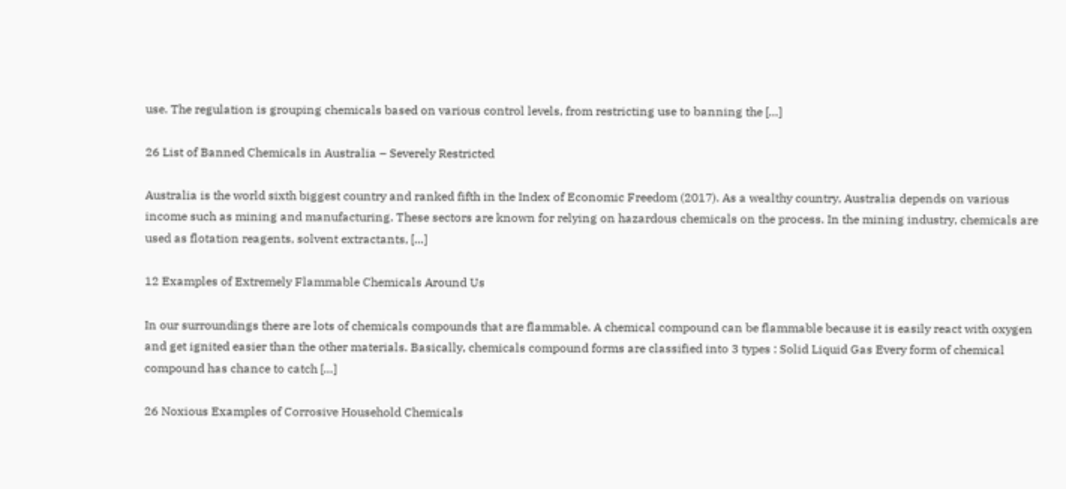use. The regulation is grouping chemicals based on various control levels, from restricting use to banning the […]

26 List of Banned Chemicals in Australia – Severely Restricted

Australia is the world sixth biggest country and ranked fifth in the Index of Economic Freedom (2017). As a wealthy country, Australia depends on various income such as mining and manufacturing. These sectors are known for relying on hazardous chemicals on the process. In the mining industry, chemicals are used as flotation reagents, solvent extractants, […]

12 Examples of Extremely Flammable Chemicals Around Us

In our surroundings there are lots of chemicals compounds that are flammable. A chemical compound can be flammable because it is easily react with oxygen and get ignited easier than the other materials. Basically, chemicals compound forms are classified into 3 types : Solid Liquid Gas Every form of chemical compound has chance to catch […]

26 Noxious Examples of Corrosive Household Chemicals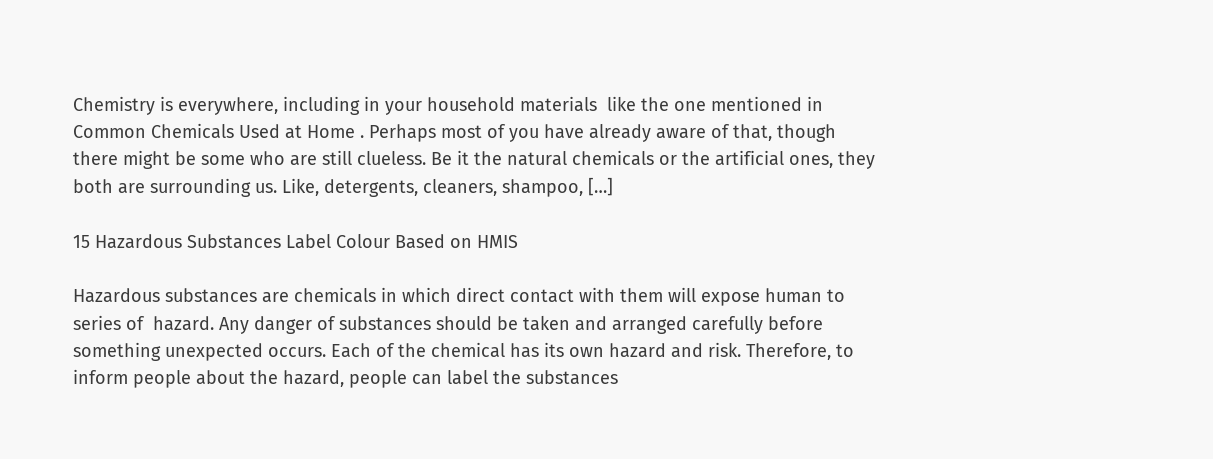Chemistry is everywhere, including in your household materials  like the one mentioned in Common Chemicals Used at Home . Perhaps most of you have already aware of that, though there might be some who are still clueless. Be it the natural chemicals or the artificial ones, they both are surrounding us. Like, detergents, cleaners, shampoo, […]

15 Hazardous Substances Label Colour Based on HMIS

Hazardous substances are chemicals in which direct contact with them will expose human to series of  hazard. Any danger of substances should be taken and arranged carefully before something unexpected occurs. Each of the chemical has its own hazard and risk. Therefore, to inform people about the hazard, people can label the substances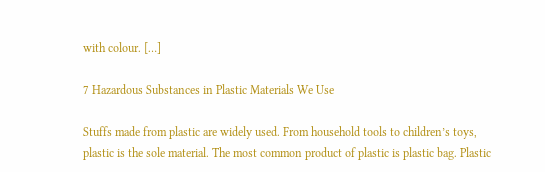with colour. […]

7 Hazardous Substances in Plastic Materials We Use

Stuffs made from plastic are widely used. From household tools to children’s toys, plastic is the sole material. The most common product of plastic is plastic bag. Plastic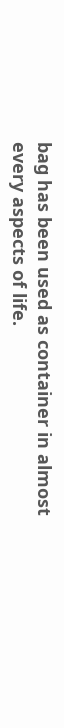bag has been used as container in almost every aspects of life.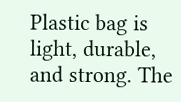Plastic bag is light, durable, and strong. The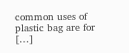common uses of plastic bag are for […]